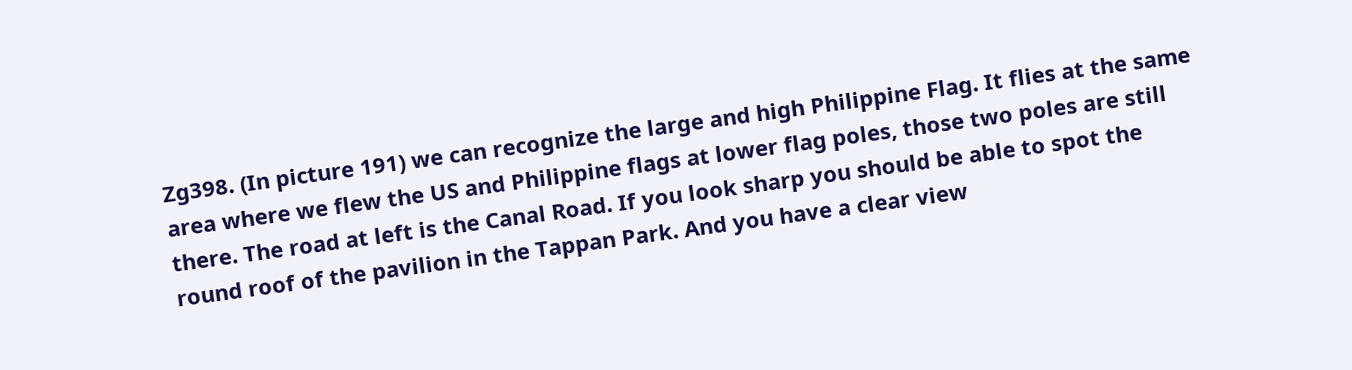Zg398. (In picture 191) we can recognize the large and high Philippine Flag. It flies at the same area where we flew the US and Philippine flags at lower flag poles, those two poles are still there. The road at left is the Canal Road. If you look sharp you should be able to spot the round roof of the pavilion in the Tappan Park. And you have a clear view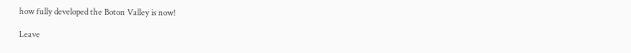how fully developed the Boton Valley is now!

Leave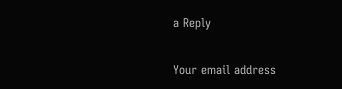a Reply

Your email address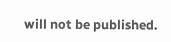will not be published.